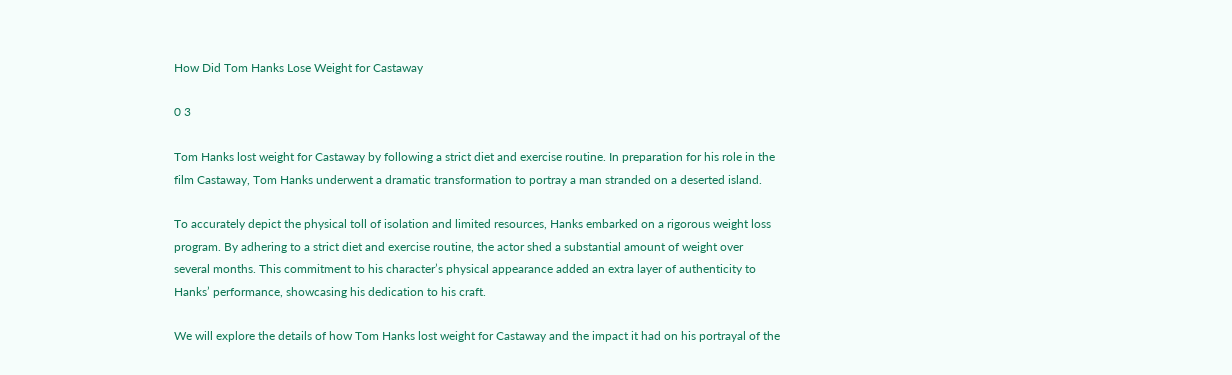How Did Tom Hanks Lose Weight for Castaway

0 3

Tom Hanks lost weight for Castaway by following a strict diet and exercise routine. In preparation for his role in the film Castaway, Tom Hanks underwent a dramatic transformation to portray a man stranded on a deserted island.

To accurately depict the physical toll of isolation and limited resources, Hanks embarked on a rigorous weight loss program. By adhering to a strict diet and exercise routine, the actor shed a substantial amount of weight over several months. This commitment to his character’s physical appearance added an extra layer of authenticity to Hanks’ performance, showcasing his dedication to his craft.

We will explore the details of how Tom Hanks lost weight for Castaway and the impact it had on his portrayal of the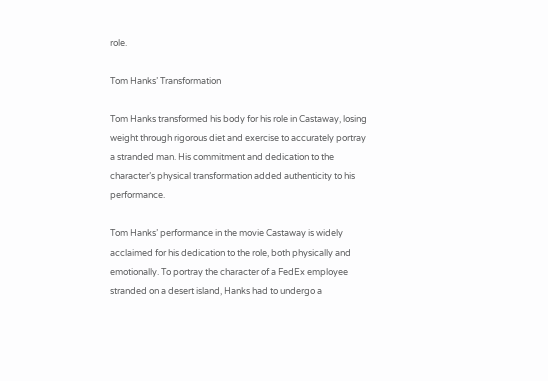role.

Tom Hanks’ Transformation

Tom Hanks transformed his body for his role in Castaway, losing weight through rigorous diet and exercise to accurately portray a stranded man. His commitment and dedication to the character’s physical transformation added authenticity to his performance.

Tom Hanks’ performance in the movie Castaway is widely acclaimed for his dedication to the role, both physically and emotionally. To portray the character of a FedEx employee stranded on a desert island, Hanks had to undergo a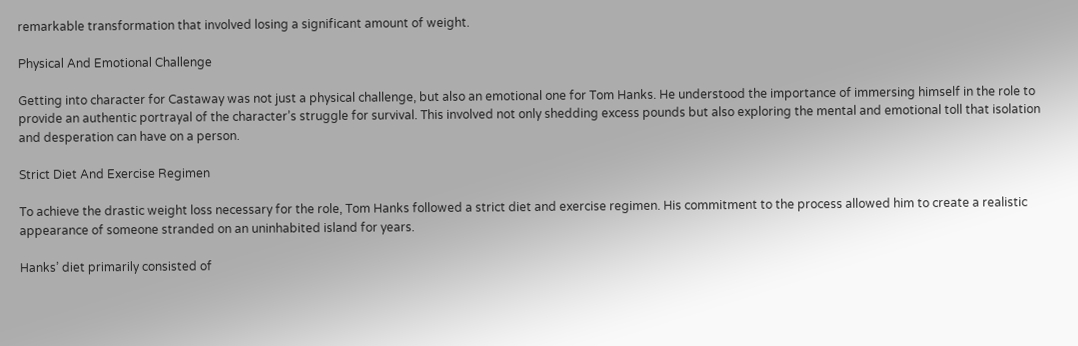remarkable transformation that involved losing a significant amount of weight.

Physical And Emotional Challenge

Getting into character for Castaway was not just a physical challenge, but also an emotional one for Tom Hanks. He understood the importance of immersing himself in the role to provide an authentic portrayal of the character’s struggle for survival. This involved not only shedding excess pounds but also exploring the mental and emotional toll that isolation and desperation can have on a person.

Strict Diet And Exercise Regimen

To achieve the drastic weight loss necessary for the role, Tom Hanks followed a strict diet and exercise regimen. His commitment to the process allowed him to create a realistic appearance of someone stranded on an uninhabited island for years.

Hanks’ diet primarily consisted of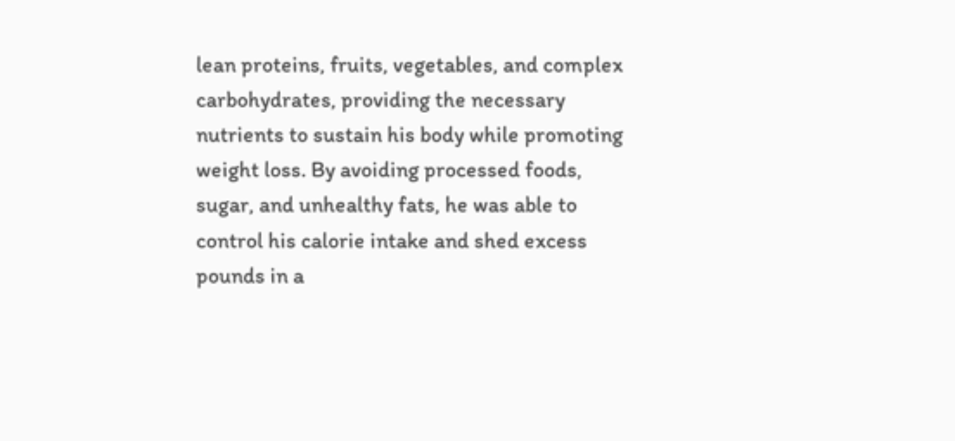lean proteins, fruits, vegetables, and complex carbohydrates, providing the necessary nutrients to sustain his body while promoting weight loss. By avoiding processed foods, sugar, and unhealthy fats, he was able to control his calorie intake and shed excess pounds in a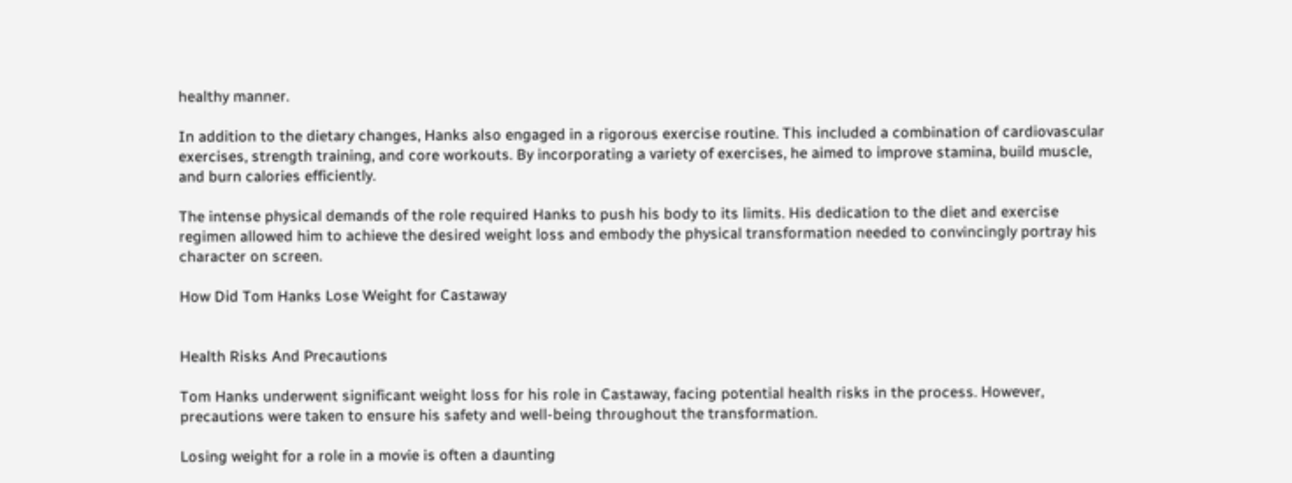healthy manner.

In addition to the dietary changes, Hanks also engaged in a rigorous exercise routine. This included a combination of cardiovascular exercises, strength training, and core workouts. By incorporating a variety of exercises, he aimed to improve stamina, build muscle, and burn calories efficiently.

The intense physical demands of the role required Hanks to push his body to its limits. His dedication to the diet and exercise regimen allowed him to achieve the desired weight loss and embody the physical transformation needed to convincingly portray his character on screen.

How Did Tom Hanks Lose Weight for Castaway


Health Risks And Precautions

Tom Hanks underwent significant weight loss for his role in Castaway, facing potential health risks in the process. However, precautions were taken to ensure his safety and well-being throughout the transformation.

Losing weight for a role in a movie is often a daunting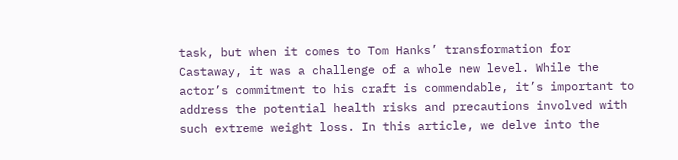task, but when it comes to Tom Hanks’ transformation for Castaway, it was a challenge of a whole new level. While the actor’s commitment to his craft is commendable, it’s important to address the potential health risks and precautions involved with such extreme weight loss. In this article, we delve into the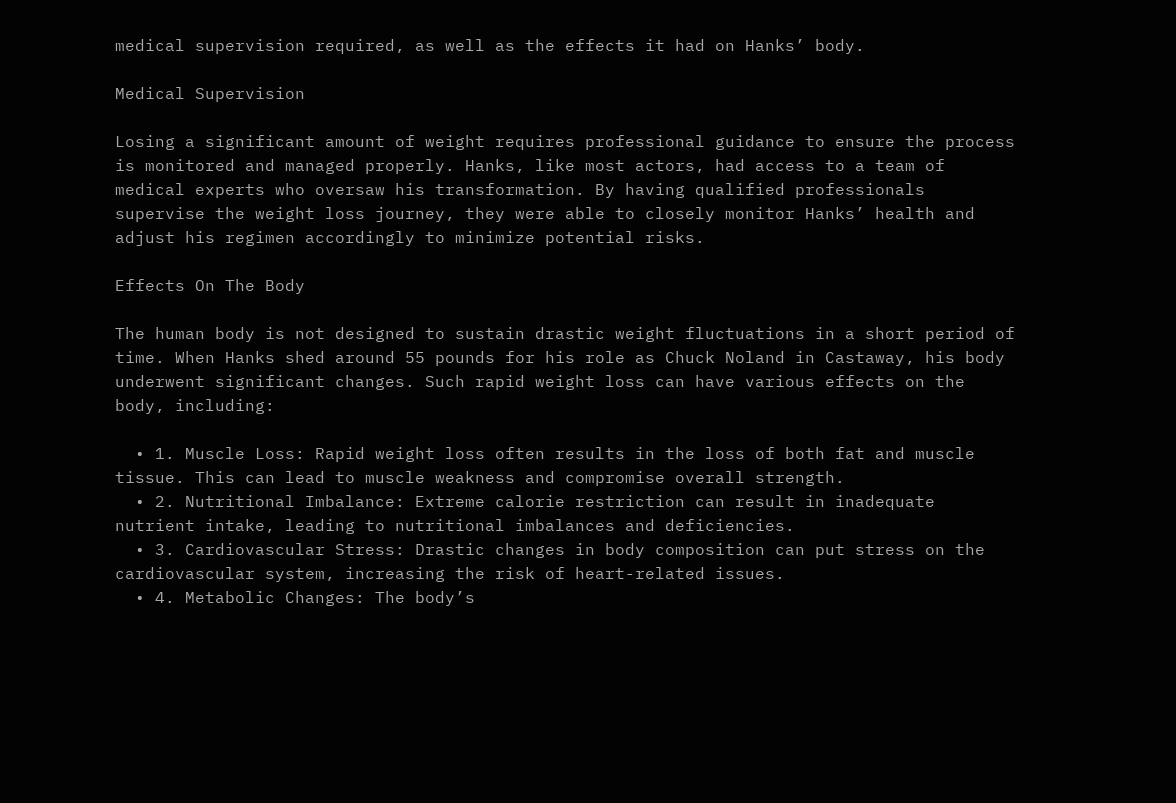medical supervision required, as well as the effects it had on Hanks’ body.

Medical Supervision

Losing a significant amount of weight requires professional guidance to ensure the process is monitored and managed properly. Hanks, like most actors, had access to a team of medical experts who oversaw his transformation. By having qualified professionals supervise the weight loss journey, they were able to closely monitor Hanks’ health and adjust his regimen accordingly to minimize potential risks.

Effects On The Body

The human body is not designed to sustain drastic weight fluctuations in a short period of time. When Hanks shed around 55 pounds for his role as Chuck Noland in Castaway, his body underwent significant changes. Such rapid weight loss can have various effects on the body, including:

  • 1. Muscle Loss: Rapid weight loss often results in the loss of both fat and muscle tissue. This can lead to muscle weakness and compromise overall strength.
  • 2. Nutritional Imbalance: Extreme calorie restriction can result in inadequate nutrient intake, leading to nutritional imbalances and deficiencies.
  • 3. Cardiovascular Stress: Drastic changes in body composition can put stress on the cardiovascular system, increasing the risk of heart-related issues.
  • 4. Metabolic Changes: The body’s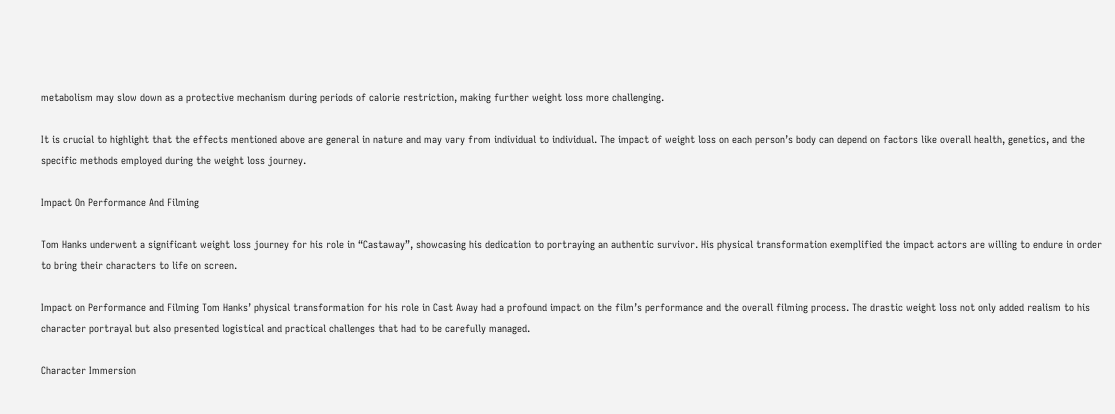metabolism may slow down as a protective mechanism during periods of calorie restriction, making further weight loss more challenging.

It is crucial to highlight that the effects mentioned above are general in nature and may vary from individual to individual. The impact of weight loss on each person’s body can depend on factors like overall health, genetics, and the specific methods employed during the weight loss journey.

Impact On Performance And Filming

Tom Hanks underwent a significant weight loss journey for his role in “Castaway”, showcasing his dedication to portraying an authentic survivor. His physical transformation exemplified the impact actors are willing to endure in order to bring their characters to life on screen.

Impact on Performance and Filming Tom Hanks’ physical transformation for his role in Cast Away had a profound impact on the film’s performance and the overall filming process. The drastic weight loss not only added realism to his character portrayal but also presented logistical and practical challenges that had to be carefully managed.

Character Immersion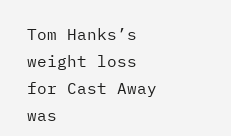Tom Hanks’s weight loss for Cast Away was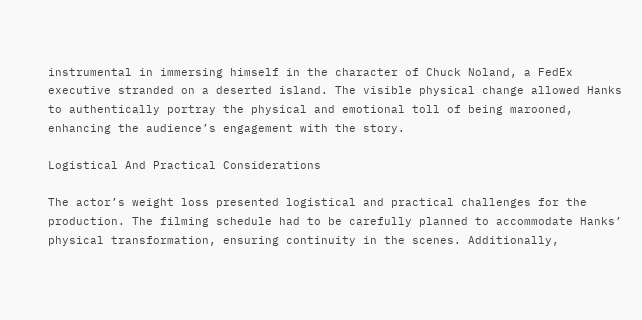instrumental in immersing himself in the character of Chuck Noland, a FedEx executive stranded on a deserted island. The visible physical change allowed Hanks to authentically portray the physical and emotional toll of being marooned, enhancing the audience’s engagement with the story.

Logistical And Practical Considerations

The actor’s weight loss presented logistical and practical challenges for the production. The filming schedule had to be carefully planned to accommodate Hanks’ physical transformation, ensuring continuity in the scenes. Additionally,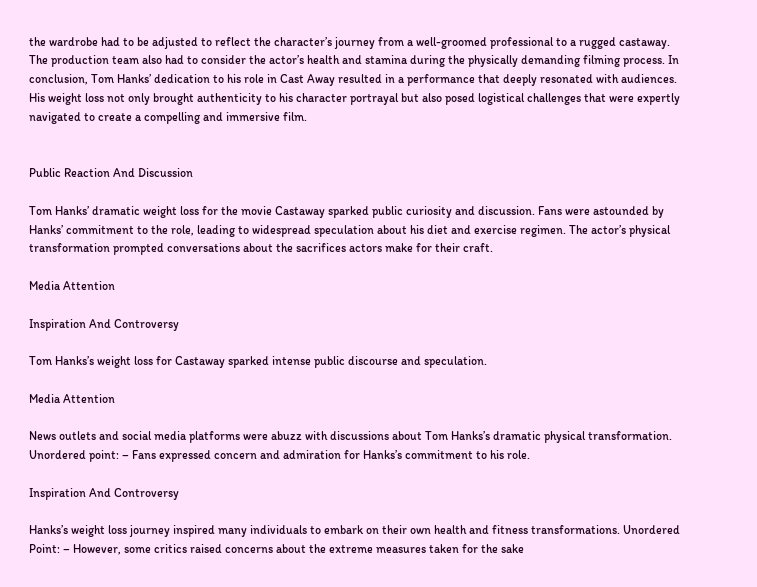the wardrobe had to be adjusted to reflect the character’s journey from a well-groomed professional to a rugged castaway. The production team also had to consider the actor’s health and stamina during the physically demanding filming process. In conclusion, Tom Hanks’ dedication to his role in Cast Away resulted in a performance that deeply resonated with audiences. His weight loss not only brought authenticity to his character portrayal but also posed logistical challenges that were expertly navigated to create a compelling and immersive film.


Public Reaction And Discussion

Tom Hanks’ dramatic weight loss for the movie Castaway sparked public curiosity and discussion. Fans were astounded by Hanks’ commitment to the role, leading to widespread speculation about his diet and exercise regimen. The actor’s physical transformation prompted conversations about the sacrifices actors make for their craft.

Media Attention

Inspiration And Controversy

Tom Hanks’s weight loss for Castaway sparked intense public discourse and speculation.

Media Attention

News outlets and social media platforms were abuzz with discussions about Tom Hanks’s dramatic physical transformation. Unordered point: – Fans expressed concern and admiration for Hanks’s commitment to his role.

Inspiration And Controversy

Hanks’s weight loss journey inspired many individuals to embark on their own health and fitness transformations. Unordered Point: – However, some critics raised concerns about the extreme measures taken for the sake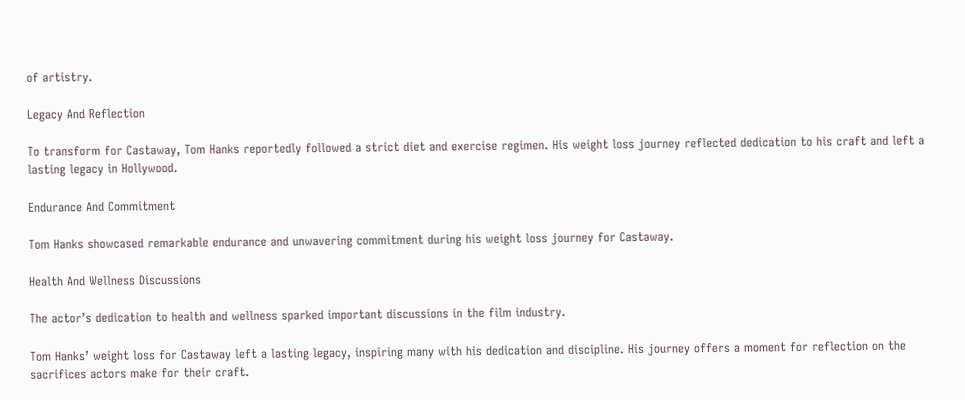of artistry.

Legacy And Reflection

To transform for Castaway, Tom Hanks reportedly followed a strict diet and exercise regimen. His weight loss journey reflected dedication to his craft and left a lasting legacy in Hollywood.

Endurance And Commitment

Tom Hanks showcased remarkable endurance and unwavering commitment during his weight loss journey for Castaway.

Health And Wellness Discussions

The actor’s dedication to health and wellness sparked important discussions in the film industry.

Tom Hanks’ weight loss for Castaway left a lasting legacy, inspiring many with his dedication and discipline. His journey offers a moment for reflection on the sacrifices actors make for their craft.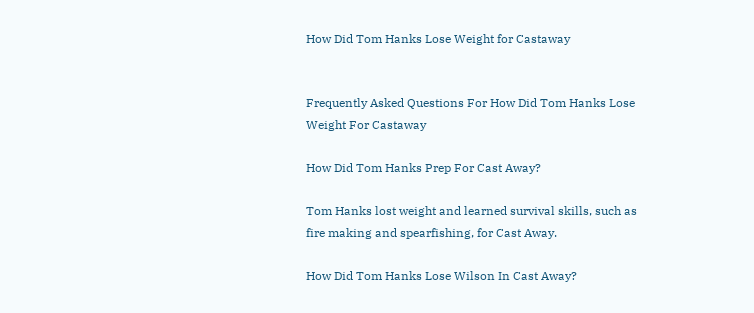How Did Tom Hanks Lose Weight for Castaway


Frequently Asked Questions For How Did Tom Hanks Lose Weight For Castaway

How Did Tom Hanks Prep For Cast Away?

Tom Hanks lost weight and learned survival skills, such as fire making and spearfishing, for Cast Away.

How Did Tom Hanks Lose Wilson In Cast Away?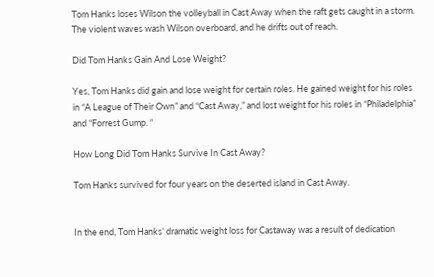Tom Hanks loses Wilson the volleyball in Cast Away when the raft gets caught in a storm. The violent waves wash Wilson overboard, and he drifts out of reach.

Did Tom Hanks Gain And Lose Weight?

Yes, Tom Hanks did gain and lose weight for certain roles. He gained weight for his roles in “A League of Their Own” and “Cast Away,” and lost weight for his roles in “Philadelphia” and “Forrest Gump. “

How Long Did Tom Hanks Survive In Cast Away?

Tom Hanks survived for four years on the deserted island in Cast Away.


In the end, Tom Hanks’ dramatic weight loss for Castaway was a result of dedication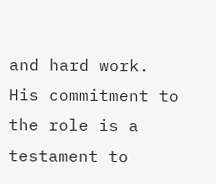and hard work. His commitment to the role is a testament to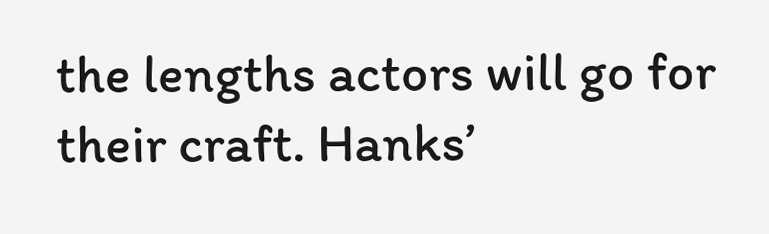the lengths actors will go for their craft. Hanks’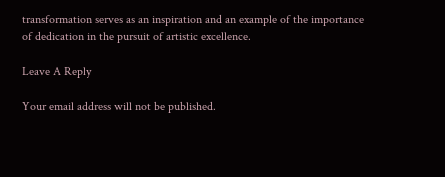transformation serves as an inspiration and an example of the importance of dedication in the pursuit of artistic excellence.

Leave A Reply

Your email address will not be published.